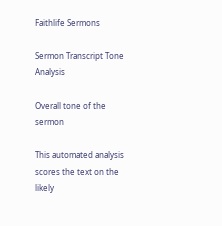Faithlife Sermons

Sermon Transcript Tone Analysis

Overall tone of the sermon

This automated analysis scores the text on the likely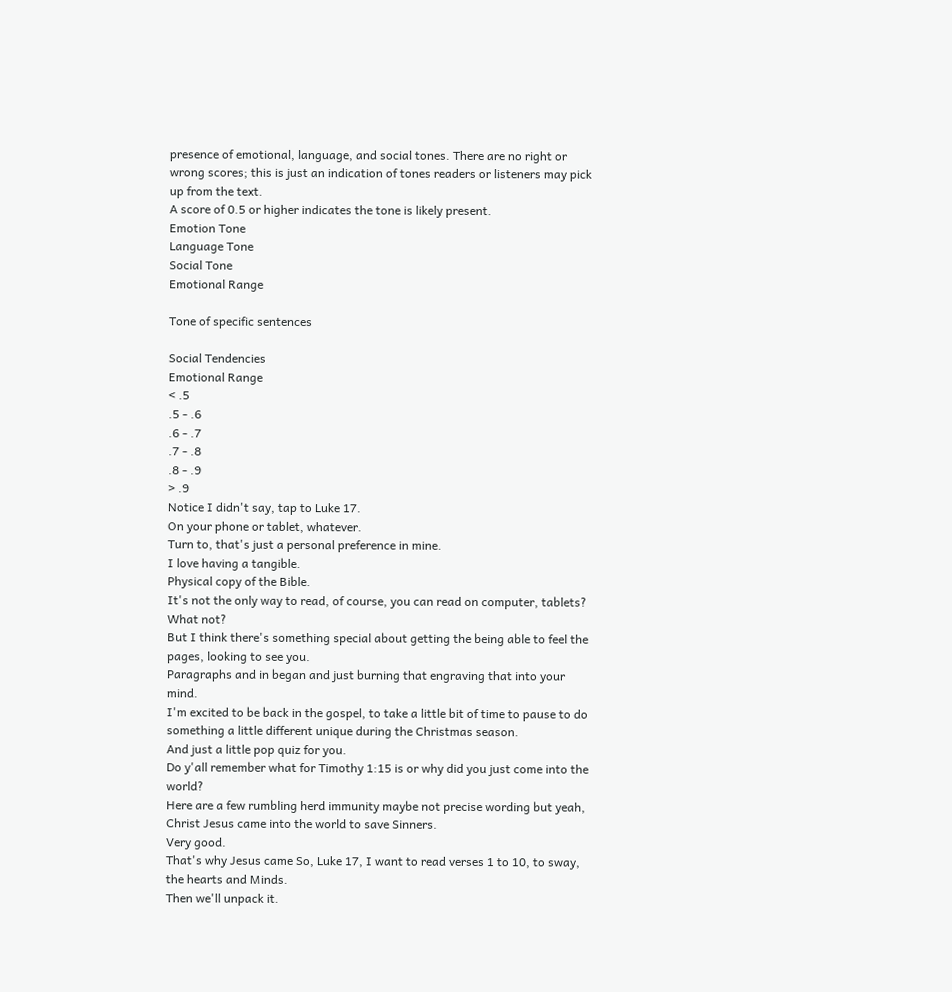presence of emotional, language, and social tones. There are no right or wrong scores; this is just an indication of tones readers or listeners may pick up from the text.
A score of 0.5 or higher indicates the tone is likely present.
Emotion Tone
Language Tone
Social Tone
Emotional Range

Tone of specific sentences

Social Tendencies
Emotional Range
< .5
.5 - .6
.6 - .7
.7 - .8
.8 - .9
> .9
Notice I didn't say, tap to Luke 17.
On your phone or tablet, whatever.
Turn to, that's just a personal preference in mine.
I love having a tangible.
Physical copy of the Bible.
It's not the only way to read, of course, you can read on computer, tablets?
What not?
But I think there's something special about getting the being able to feel the pages, looking to see you.
Paragraphs and in began and just burning that engraving that into your mind.
I'm excited to be back in the gospel, to take a little bit of time to pause to do something a little different unique during the Christmas season.
And just a little pop quiz for you.
Do y'all remember what for Timothy 1:15 is or why did you just come into the world?
Here are a few rumbling herd immunity maybe not precise wording but yeah, Christ Jesus came into the world to save Sinners.
Very good.
That's why Jesus came So, Luke 17, I want to read verses 1 to 10, to sway, the hearts and Minds.
Then we'll unpack it.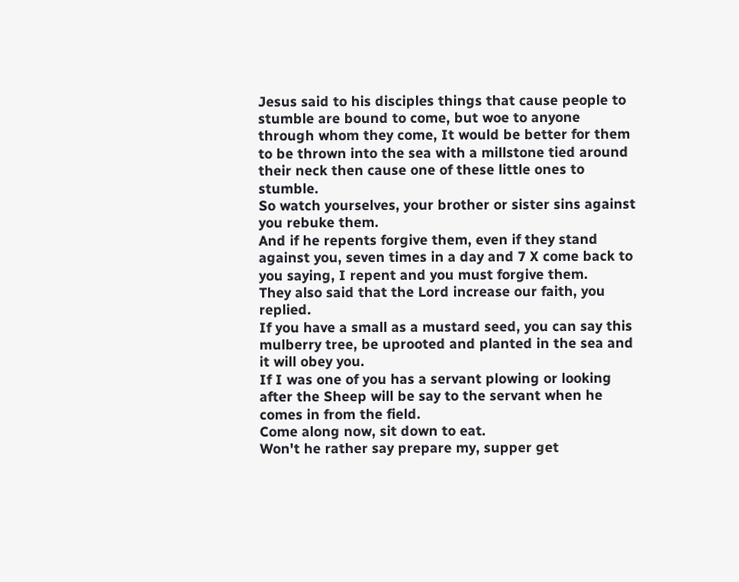Jesus said to his disciples things that cause people to stumble are bound to come, but woe to anyone through whom they come, It would be better for them to be thrown into the sea with a millstone tied around their neck then cause one of these little ones to stumble.
So watch yourselves, your brother or sister sins against you rebuke them.
And if he repents forgive them, even if they stand against you, seven times in a day and 7 X come back to you saying, I repent and you must forgive them.
They also said that the Lord increase our faith, you replied.
If you have a small as a mustard seed, you can say this mulberry tree, be uprooted and planted in the sea and it will obey you.
If I was one of you has a servant plowing or looking after the Sheep will be say to the servant when he comes in from the field.
Come along now, sit down to eat.
Won't he rather say prepare my, supper get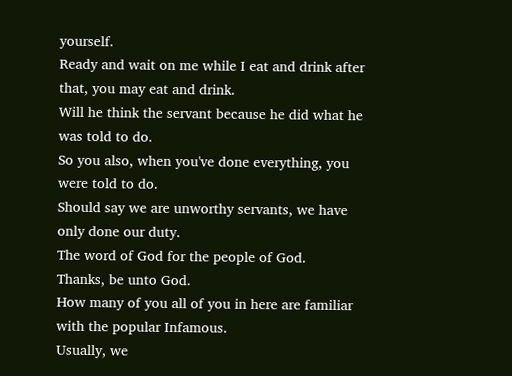yourself.
Ready and wait on me while I eat and drink after that, you may eat and drink.
Will he think the servant because he did what he was told to do.
So you also, when you've done everything, you were told to do.
Should say we are unworthy servants, we have only done our duty.
The word of God for the people of God.
Thanks, be unto God.
How many of you all of you in here are familiar with the popular Infamous.
Usually, we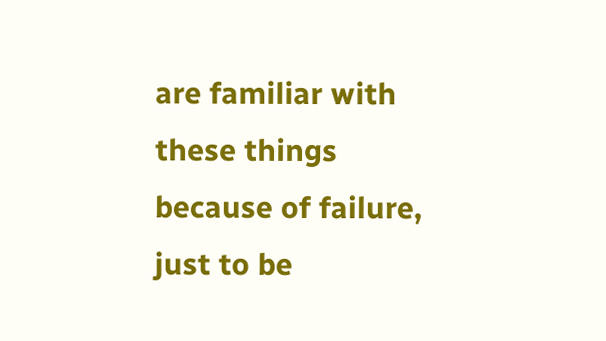are familiar with these things because of failure, just to be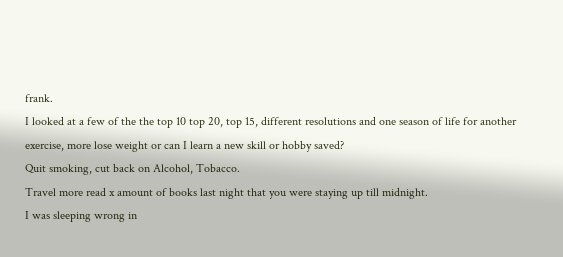frank.
I looked at a few of the the top 10 top 20, top 15, different resolutions and one season of life for another exercise, more lose weight or can I learn a new skill or hobby saved?
Quit smoking, cut back on Alcohol, Tobacco.
Travel more read x amount of books last night that you were staying up till midnight.
I was sleeping wrong in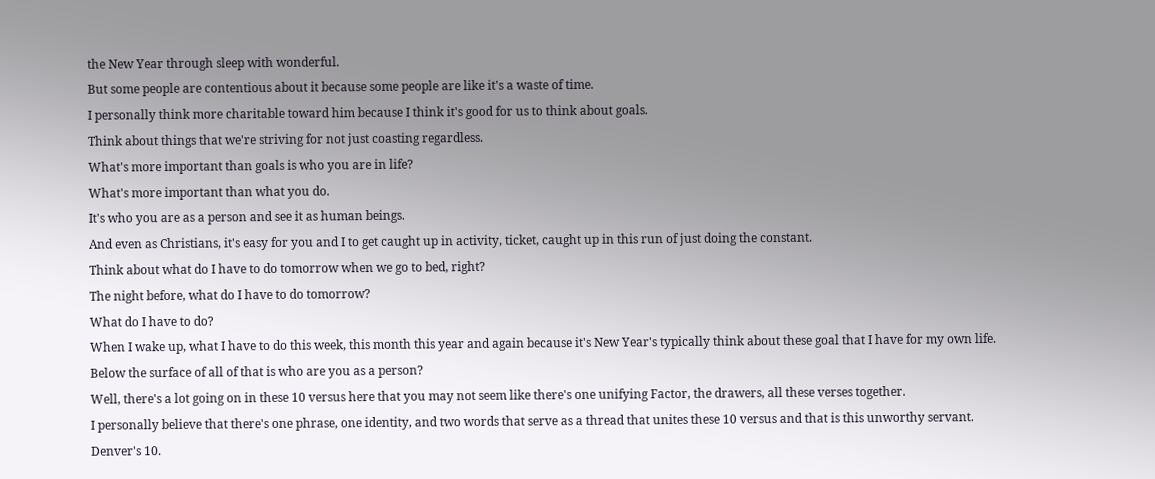the New Year through sleep with wonderful.
But some people are contentious about it because some people are like it's a waste of time.
I personally think more charitable toward him because I think it's good for us to think about goals.
Think about things that we're striving for not just coasting regardless.
What's more important than goals is who you are in life?
What's more important than what you do.
It's who you are as a person and see it as human beings.
And even as Christians, it's easy for you and I to get caught up in activity, ticket, caught up in this run of just doing the constant.
Think about what do I have to do tomorrow when we go to bed, right?
The night before, what do I have to do tomorrow?
What do I have to do?
When I wake up, what I have to do this week, this month this year and again because it's New Year's typically think about these goal that I have for my own life.
Below the surface of all of that is who are you as a person?
Well, there's a lot going on in these 10 versus here that you may not seem like there's one unifying Factor, the drawers, all these verses together.
I personally believe that there's one phrase, one identity, and two words that serve as a thread that unites these 10 versus and that is this unworthy servant.
Denver's 10.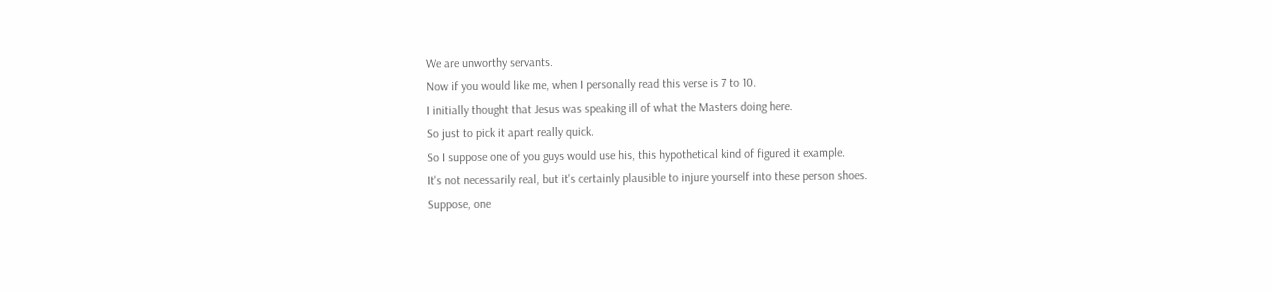We are unworthy servants.
Now if you would like me, when I personally read this verse is 7 to 10.
I initially thought that Jesus was speaking ill of what the Masters doing here.
So just to pick it apart really quick.
So I suppose one of you guys would use his, this hypothetical kind of figured it example.
It's not necessarily real, but it's certainly plausible to injure yourself into these person shoes.
Suppose, one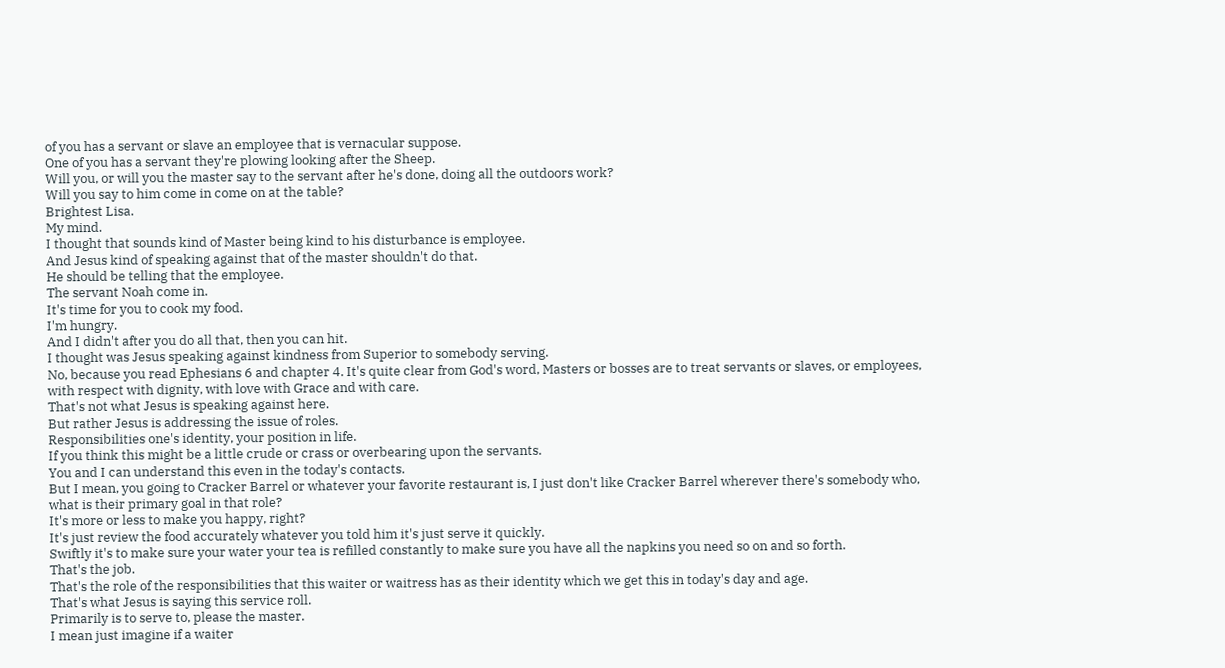of you has a servant or slave an employee that is vernacular suppose.
One of you has a servant they're plowing looking after the Sheep.
Will you, or will you the master say to the servant after he's done, doing all the outdoors work?
Will you say to him come in come on at the table?
Brightest Lisa.
My mind.
I thought that sounds kind of Master being kind to his disturbance is employee.
And Jesus kind of speaking against that of the master shouldn't do that.
He should be telling that the employee.
The servant Noah come in.
It's time for you to cook my food.
I'm hungry.
And I didn't after you do all that, then you can hit.
I thought was Jesus speaking against kindness from Superior to somebody serving.
No, because you read Ephesians 6 and chapter 4. It's quite clear from God's word, Masters or bosses are to treat servants or slaves, or employees, with respect with dignity, with love with Grace and with care.
That's not what Jesus is speaking against here.
But rather Jesus is addressing the issue of roles.
Responsibilities one's identity, your position in life.
If you think this might be a little crude or crass or overbearing upon the servants.
You and I can understand this even in the today's contacts.
But I mean, you going to Cracker Barrel or whatever your favorite restaurant is, I just don't like Cracker Barrel wherever there's somebody who, what is their primary goal in that role?
It's more or less to make you happy, right?
It's just review the food accurately whatever you told him it's just serve it quickly.
Swiftly it's to make sure your water your tea is refilled constantly to make sure you have all the napkins you need so on and so forth.
That's the job.
That's the role of the responsibilities that this waiter or waitress has as their identity which we get this in today's day and age.
That's what Jesus is saying this service roll.
Primarily is to serve to, please the master.
I mean just imagine if a waiter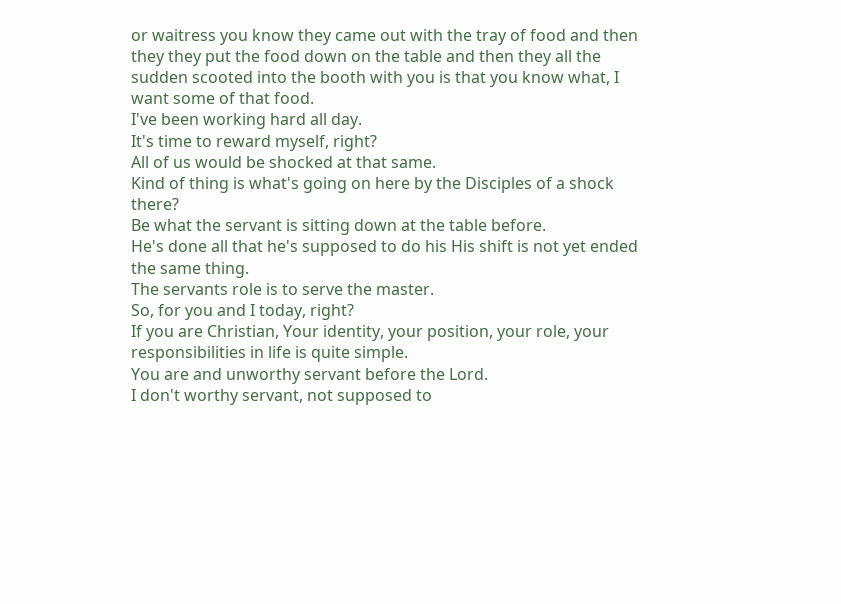or waitress you know they came out with the tray of food and then they they put the food down on the table and then they all the sudden scooted into the booth with you is that you know what, I want some of that food.
I've been working hard all day.
It's time to reward myself, right?
All of us would be shocked at that same.
Kind of thing is what's going on here by the Disciples of a shock there?
Be what the servant is sitting down at the table before.
He's done all that he's supposed to do his His shift is not yet ended the same thing.
The servants role is to serve the master.
So, for you and I today, right?
If you are Christian, Your identity, your position, your role, your responsibilities in life is quite simple.
You are and unworthy servant before the Lord.
I don't worthy servant, not supposed to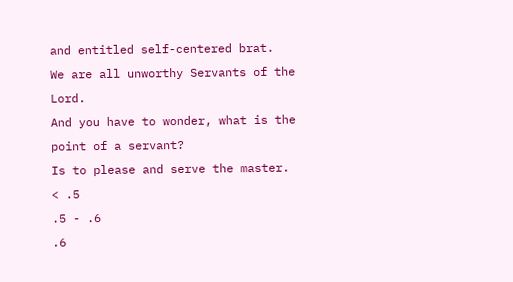and entitled self-centered brat.
We are all unworthy Servants of the Lord.
And you have to wonder, what is the point of a servant?
Is to please and serve the master.
< .5
.5 - .6
.6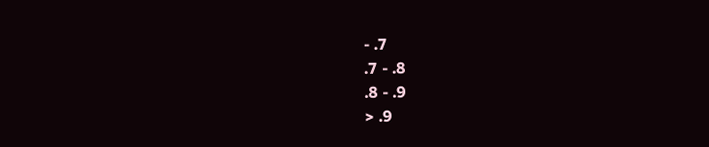- .7
.7 - .8
.8 - .9
> .9